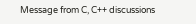Message from C, C++ discussions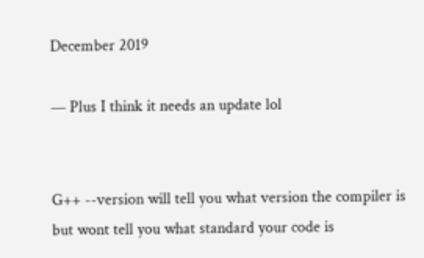December 2019

— Plus I think it needs an update lol


G++ --version will tell you what version the compiler is but wont tell you what standard your code is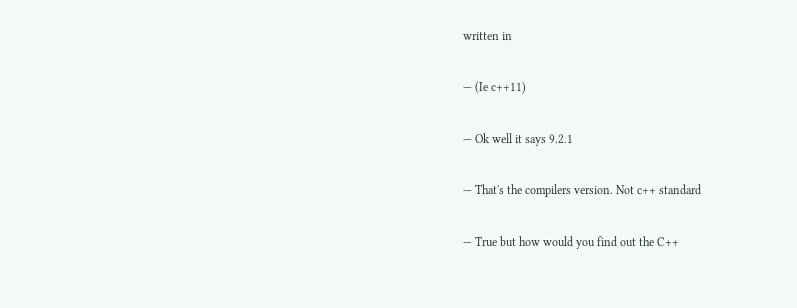written in

— (Ie c++11)

— Ok well it says 9.2.1

— That's the compilers version. Not c++ standard

— True but how would you find out the C++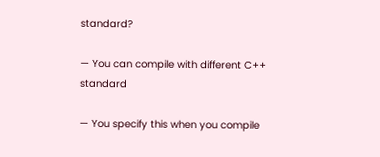standard?

— You can compile with different C++ standard

— You specify this when you compile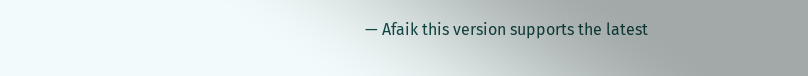— Afaik this version supports the latest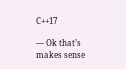C++17

— Ok that’s makes sense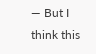— But I think this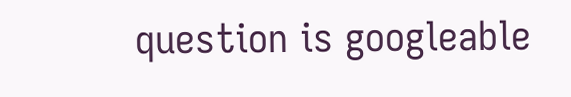question is googleable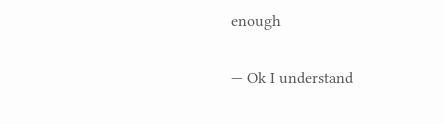enough

— Ok I understand